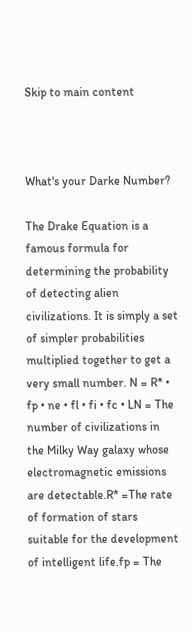Skip to main content



What's your Darke Number?

The Drake Equation is a famous formula for determining the probability of detecting alien civilizations. It is simply a set of simpler probabilities multiplied together to get a very small number. N = R* • fp • ne • fl • fi • fc • LN = The number of civilizations in the Milky Way galaxy whose electromagnetic emissions are detectable.R* =The rate of formation of stars suitable for the development of intelligent life.fp = The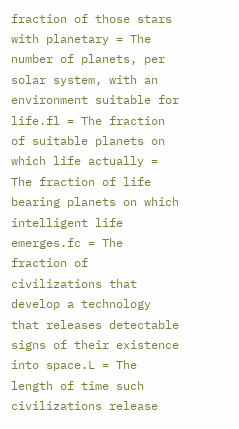fraction of those stars with planetary = The number of planets, per solar system, with an environment suitable for life.fl = The fraction of suitable planets on which life actually = The fraction of life bearing planets on which intelligent life emerges.fc = The fraction of civilizations that develop a technology that releases detectable signs of their existence into space.L = The length of time such civilizations release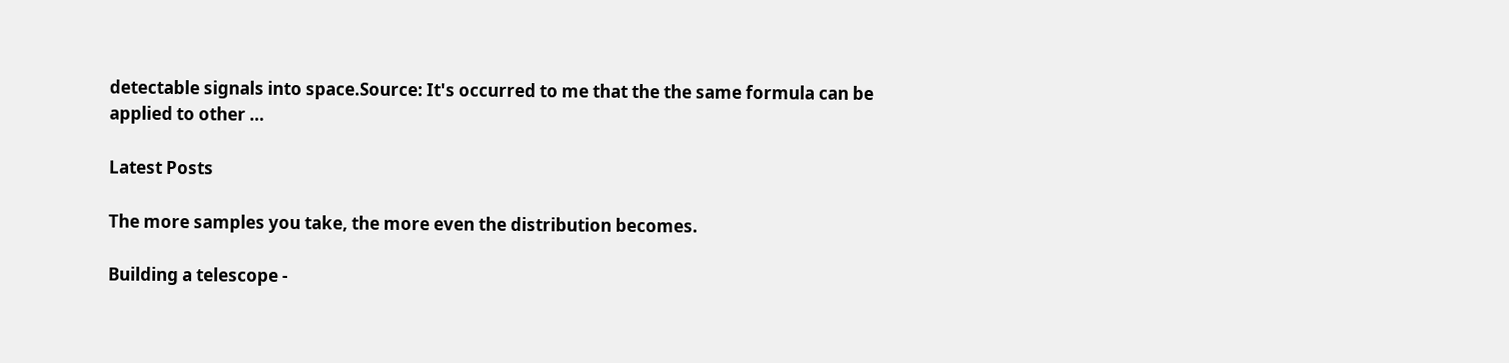detectable signals into space.Source: It's occurred to me that the the same formula can be applied to other …

Latest Posts

The more samples you take, the more even the distribution becomes.

Building a telescope -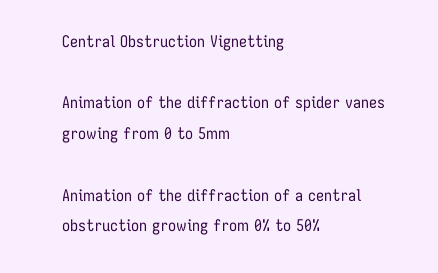Central Obstruction Vignetting

Animation of the diffraction of spider vanes growing from 0 to 5mm

Animation of the diffraction of a central obstruction growing from 0% to 50%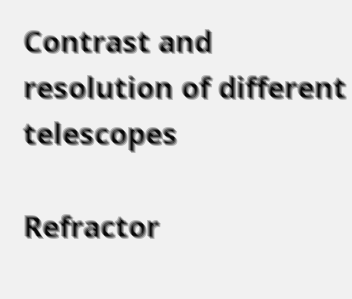Contrast and resolution of different telescopes

Refractor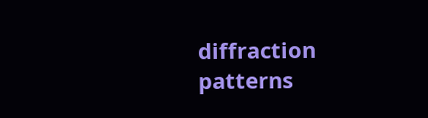diffraction patterns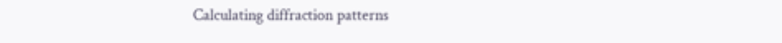Calculating diffraction patterns